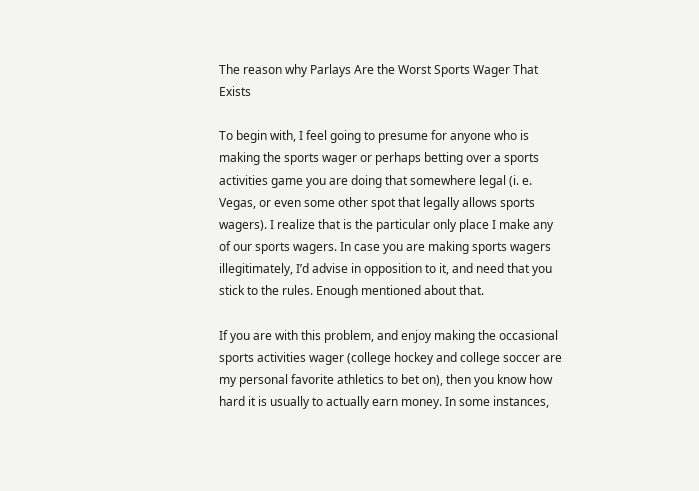The reason why Parlays Are the Worst Sports Wager That Exists

To begin with, I feel going to presume for anyone who is making the sports wager or perhaps betting over a sports activities game you are doing that somewhere legal (i. e. Vegas, or even some other spot that legally allows sports wagers). I realize that is the particular only place I make any of our sports wagers. In case you are making sports wagers illegitimately, I’d advise in opposition to it, and need that you stick to the rules. Enough mentioned about that.

If you are with this problem, and enjoy making the occasional sports activities wager (college hockey and college soccer are my personal favorite athletics to bet on), then you know how hard it is usually to actually earn money. In some instances,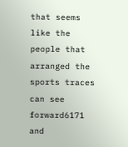that seems like the people that arranged the sports traces can see forward6171 and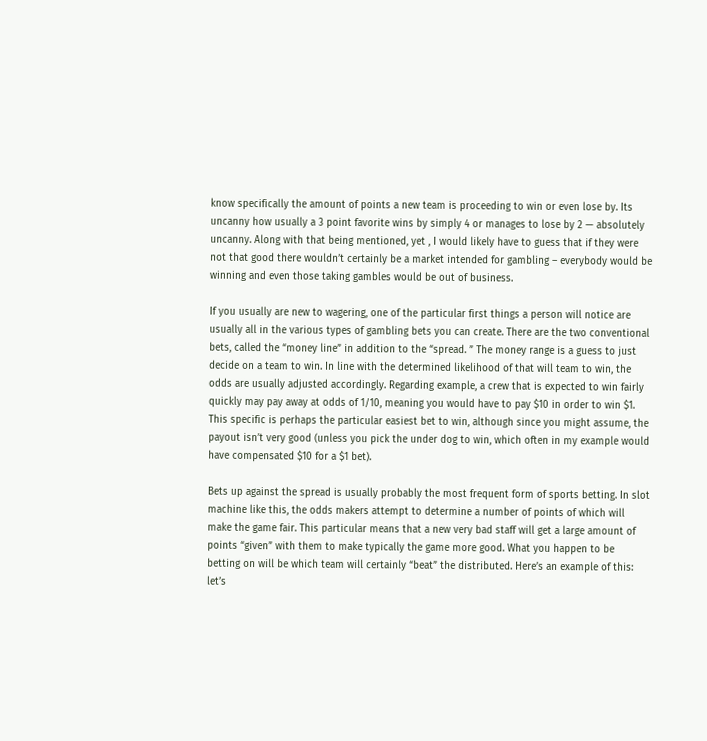know specifically the amount of points a new team is proceeding to win or even lose by. Its uncanny how usually a 3 point favorite wins by simply 4 or manages to lose by 2 — absolutely uncanny. Along with that being mentioned, yet , I would likely have to guess that if they were not that good there wouldn’t certainly be a market intended for gambling – everybody would be winning and even those taking gambles would be out of business.

If you usually are new to wagering, one of the particular first things a person will notice are usually all in the various types of gambling bets you can create. There are the two conventional bets, called the “money line” in addition to the “spread. ” The money range is a guess to just decide on a team to win. In line with the determined likelihood of that will team to win, the odds are usually adjusted accordingly. Regarding example, a crew that is expected to win fairly quickly may pay away at odds of 1/10, meaning you would have to pay $10 in order to win $1. This specific is perhaps the particular easiest bet to win, although since you might assume, the payout isn’t very good (unless you pick the under dog to win, which often in my example would have compensated $10 for a $1 bet).

Bets up against the spread is usually probably the most frequent form of sports betting. In slot machine like this, the odds makers attempt to determine a number of points of which will make the game fair. This particular means that a new very bad staff will get a large amount of points “given” with them to make typically the game more good. What you happen to be betting on will be which team will certainly “beat” the distributed. Here’s an example of this: let’s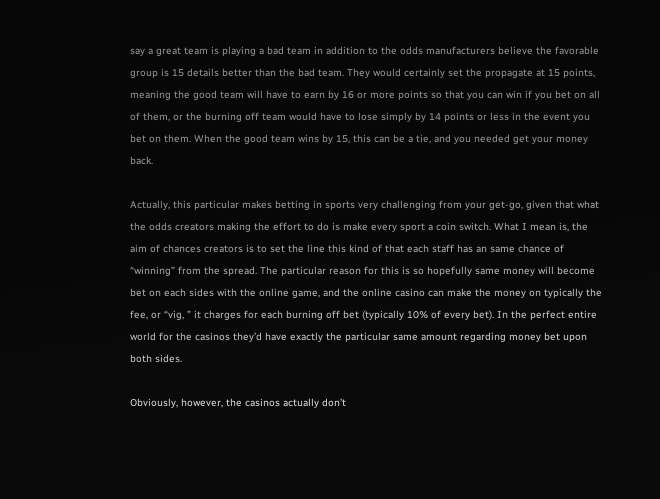say a great team is playing a bad team in addition to the odds manufacturers believe the favorable group is 15 details better than the bad team. They would certainly set the propagate at 15 points, meaning the good team will have to earn by 16 or more points so that you can win if you bet on all of them, or the burning off team would have to lose simply by 14 points or less in the event you bet on them. When the good team wins by 15, this can be a tie, and you needed get your money back.

Actually, this particular makes betting in sports very challenging from your get-go, given that what the odds creators making the effort to do is make every sport a coin switch. What I mean is, the aim of chances creators is to set the line this kind of that each staff has an same chance of “winning” from the spread. The particular reason for this is so hopefully same money will become bet on each sides with the online game, and the online casino can make the money on typically the fee, or “vig, ” it charges for each burning off bet (typically 10% of every bet). In the perfect entire world for the casinos they’d have exactly the particular same amount regarding money bet upon both sides.

Obviously, however, the casinos actually don’t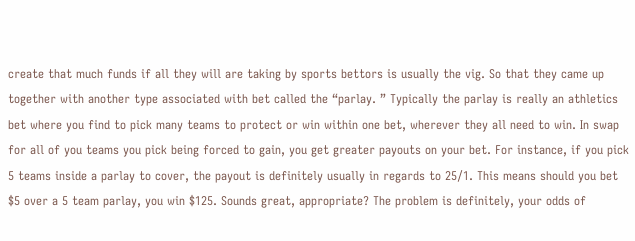create that much funds if all they will are taking by sports bettors is usually the vig. So that they came up together with another type associated with bet called the “parlay. ” Typically the parlay is really an athletics bet where you find to pick many teams to protect or win within one bet, wherever they all need to win. In swap for all of you teams you pick being forced to gain, you get greater payouts on your bet. For instance, if you pick 5 teams inside a parlay to cover, the payout is definitely usually in regards to 25/1. This means should you bet $5 over a 5 team parlay, you win $125. Sounds great, appropriate? The problem is definitely, your odds of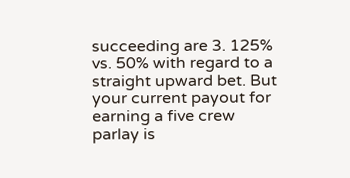succeeding are 3. 125% vs. 50% with regard to a straight upward bet. But your current payout for earning a five crew parlay is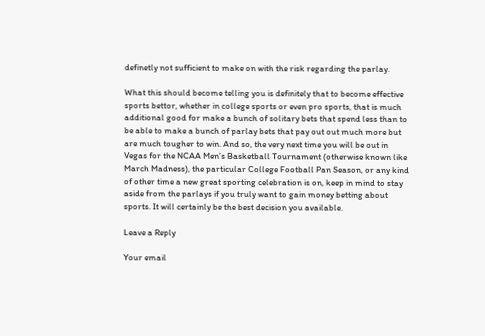definetly not sufficient to make on with the risk regarding the parlay.

What this should become telling you is definitely that to become effective sports bettor, whether in college sports or even pro sports, that is much additional good for make a bunch of solitary bets that spend less than to be able to make a bunch of parlay bets that pay out out much more but are much tougher to win. And so, the very next time you will be out in Vegas for the NCAA Men’s Basketball Tournament (otherwise known like March Madness), the particular College Football Pan Season, or any kind of other time a new great sporting celebration is on, keep in mind to stay aside from the parlays if you truly want to gain money betting about sports. It will certainly be the best decision you available.

Leave a Reply

Your email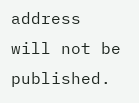address will not be published.